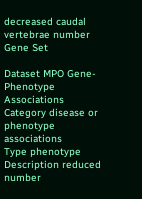decreased caudal vertebrae number Gene Set

Dataset MPO Gene-Phenotype Associations
Category disease or phenotype associations
Type phenotype
Description reduced number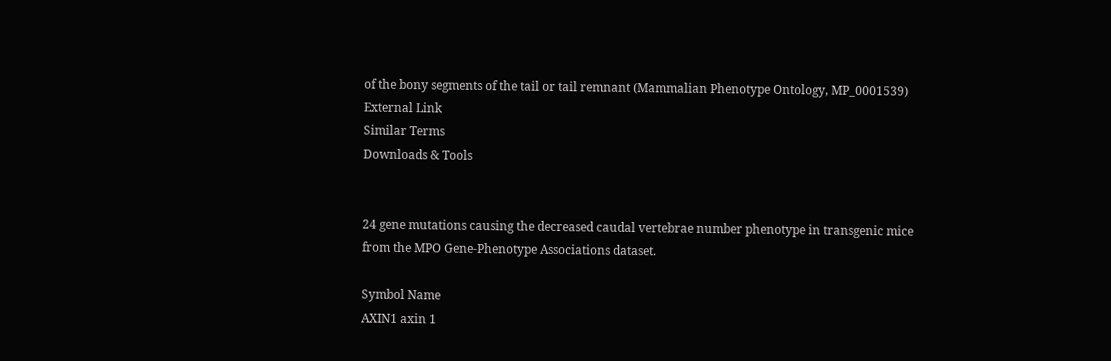of the bony segments of the tail or tail remnant (Mammalian Phenotype Ontology, MP_0001539)
External Link
Similar Terms
Downloads & Tools


24 gene mutations causing the decreased caudal vertebrae number phenotype in transgenic mice from the MPO Gene-Phenotype Associations dataset.

Symbol Name
AXIN1 axin 1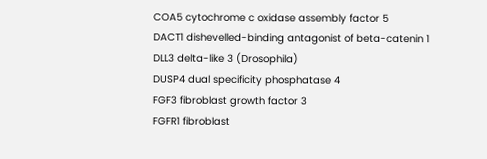COA5 cytochrome c oxidase assembly factor 5
DACT1 dishevelled-binding antagonist of beta-catenin 1
DLL3 delta-like 3 (Drosophila)
DUSP4 dual specificity phosphatase 4
FGF3 fibroblast growth factor 3
FGFR1 fibroblast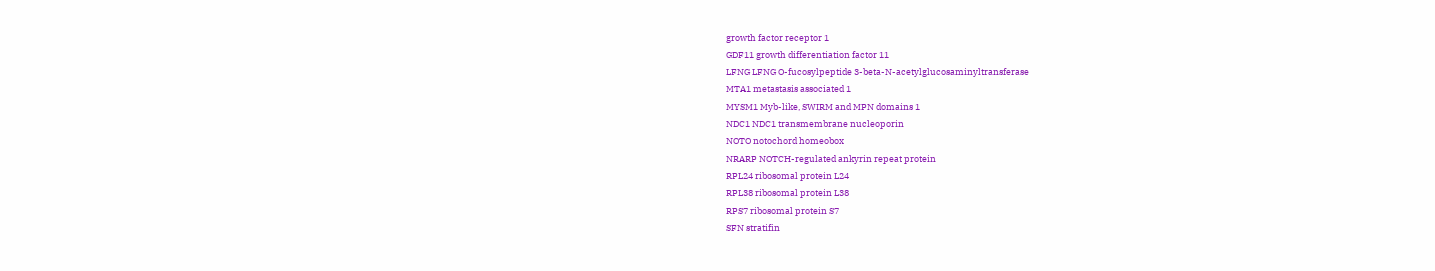growth factor receptor 1
GDF11 growth differentiation factor 11
LFNG LFNG O-fucosylpeptide 3-beta-N-acetylglucosaminyltransferase
MTA1 metastasis associated 1
MYSM1 Myb-like, SWIRM and MPN domains 1
NDC1 NDC1 transmembrane nucleoporin
NOTO notochord homeobox
NRARP NOTCH-regulated ankyrin repeat protein
RPL24 ribosomal protein L24
RPL38 ribosomal protein L38
RPS7 ribosomal protein S7
SFN stratifin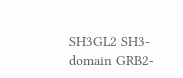SH3GL2 SH3-domain GRB2-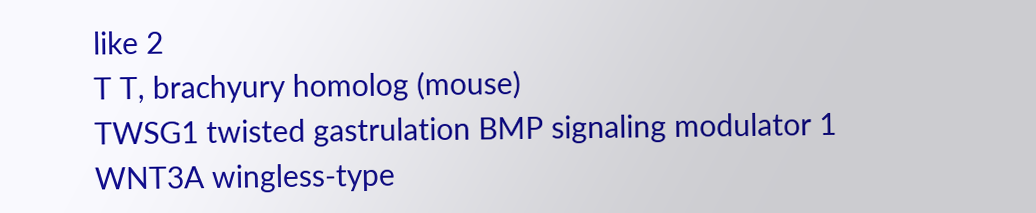like 2
T T, brachyury homolog (mouse)
TWSG1 twisted gastrulation BMP signaling modulator 1
WNT3A wingless-type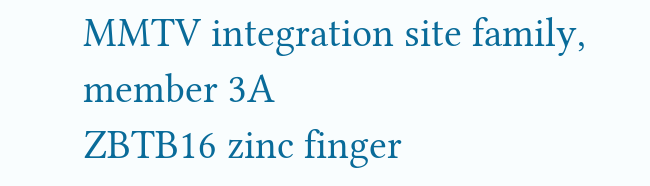MMTV integration site family, member 3A
ZBTB16 zinc finger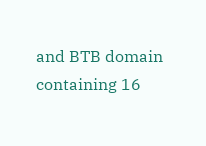and BTB domain containing 16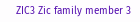ZIC3 Zic family member 3